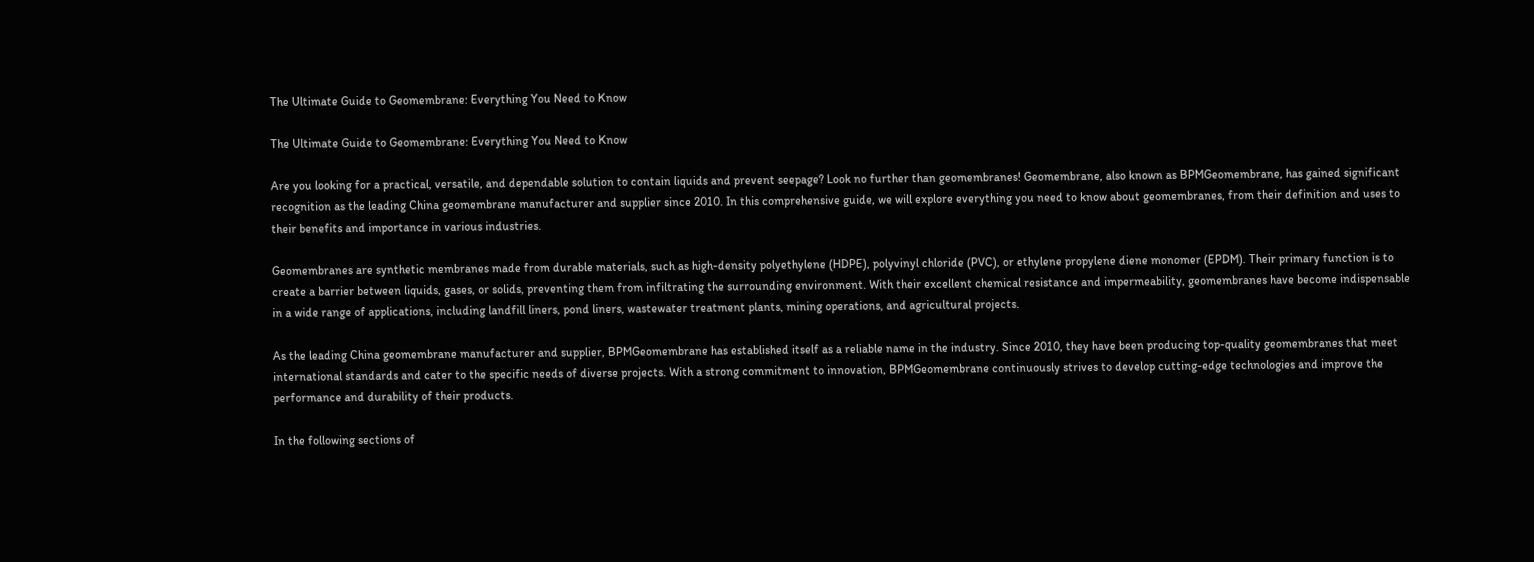The Ultimate Guide to Geomembrane: Everything You Need to Know

The Ultimate Guide to Geomembrane: Everything You Need to Know

Are you looking for a practical, versatile, and dependable solution to contain liquids and prevent seepage? Look no further than geomembranes! Geomembrane, also known as BPMGeomembrane, has gained significant recognition as the leading China geomembrane manufacturer and supplier since 2010. In this comprehensive guide, we will explore everything you need to know about geomembranes, from their definition and uses to their benefits and importance in various industries.

Geomembranes are synthetic membranes made from durable materials, such as high-density polyethylene (HDPE), polyvinyl chloride (PVC), or ethylene propylene diene monomer (EPDM). Their primary function is to create a barrier between liquids, gases, or solids, preventing them from infiltrating the surrounding environment. With their excellent chemical resistance and impermeability, geomembranes have become indispensable in a wide range of applications, including landfill liners, pond liners, wastewater treatment plants, mining operations, and agricultural projects.

As the leading China geomembrane manufacturer and supplier, BPMGeomembrane has established itself as a reliable name in the industry. Since 2010, they have been producing top-quality geomembranes that meet international standards and cater to the specific needs of diverse projects. With a strong commitment to innovation, BPMGeomembrane continuously strives to develop cutting-edge technologies and improve the performance and durability of their products.

In the following sections of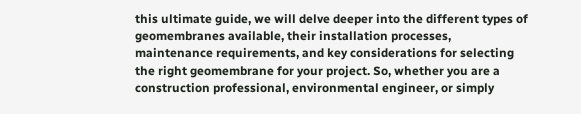this ultimate guide, we will delve deeper into the different types of geomembranes available, their installation processes, maintenance requirements, and key considerations for selecting the right geomembrane for your project. So, whether you are a construction professional, environmental engineer, or simply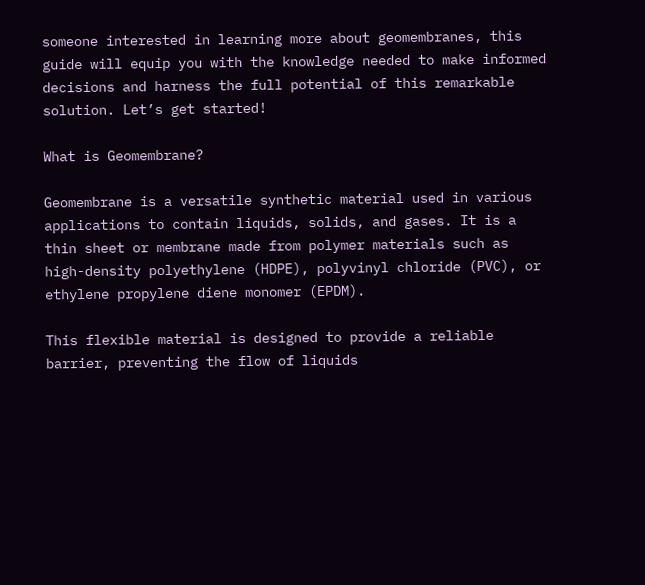someone interested in learning more about geomembranes, this guide will equip you with the knowledge needed to make informed decisions and harness the full potential of this remarkable solution. Let’s get started!

What is Geomembrane?

Geomembrane is a versatile synthetic material used in various applications to contain liquids, solids, and gases. It is a thin sheet or membrane made from polymer materials such as high-density polyethylene (HDPE), polyvinyl chloride (PVC), or ethylene propylene diene monomer (EPDM).

This flexible material is designed to provide a reliable barrier, preventing the flow of liquids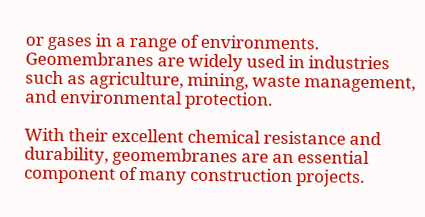or gases in a range of environments. Geomembranes are widely used in industries such as agriculture, mining, waste management, and environmental protection.

With their excellent chemical resistance and durability, geomembranes are an essential component of many construction projects.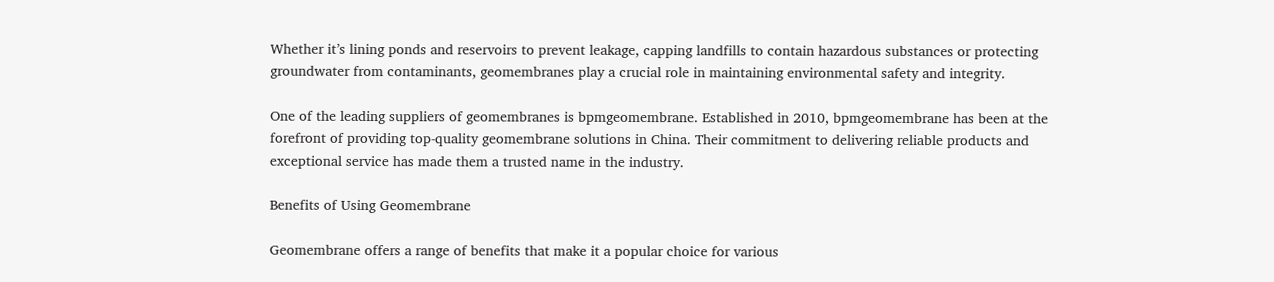Whether it’s lining ponds and reservoirs to prevent leakage, capping landfills to contain hazardous substances or protecting groundwater from contaminants, geomembranes play a crucial role in maintaining environmental safety and integrity.

One of the leading suppliers of geomembranes is bpmgeomembrane. Established in 2010, bpmgeomembrane has been at the forefront of providing top-quality geomembrane solutions in China. Their commitment to delivering reliable products and exceptional service has made them a trusted name in the industry.

Benefits of Using Geomembrane

Geomembrane offers a range of benefits that make it a popular choice for various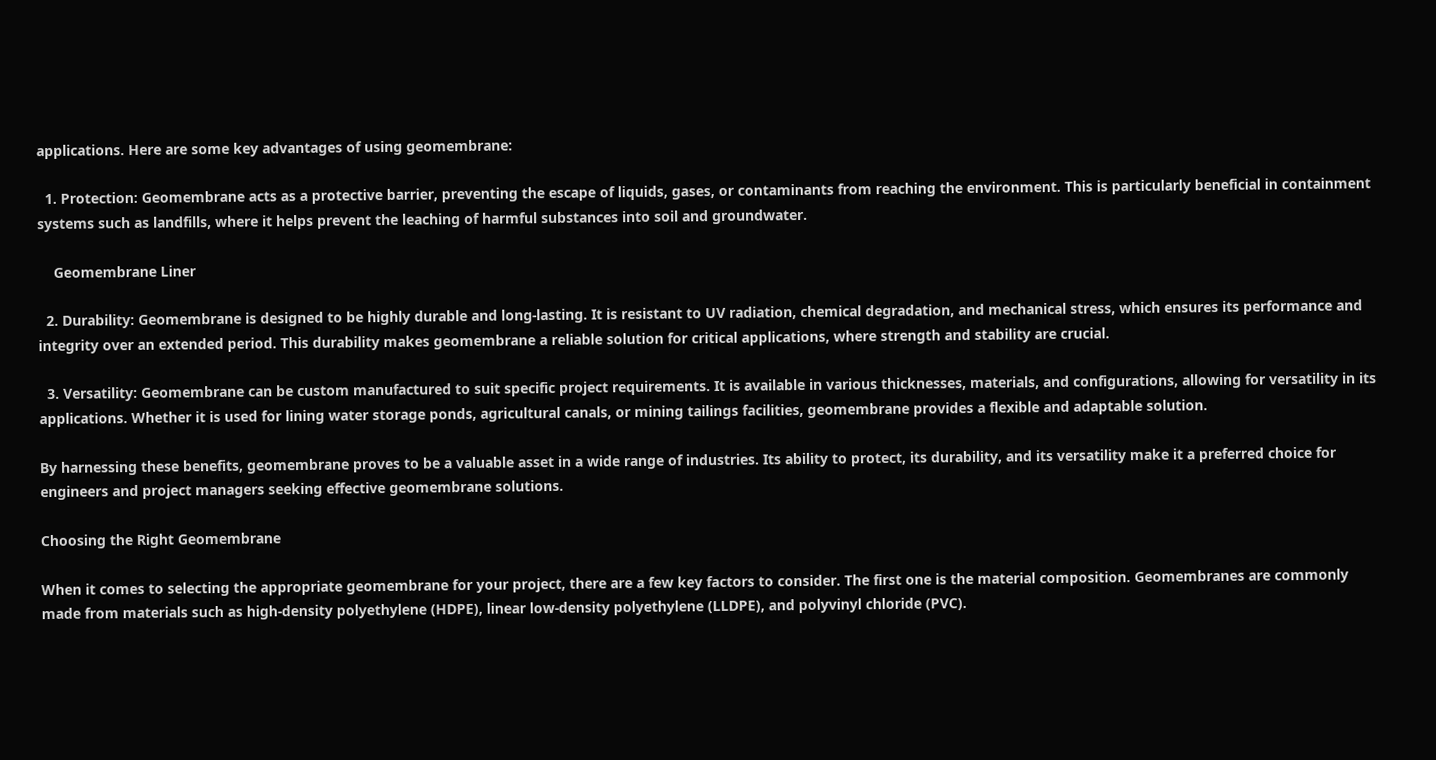applications. Here are some key advantages of using geomembrane:

  1. Protection: Geomembrane acts as a protective barrier, preventing the escape of liquids, gases, or contaminants from reaching the environment. This is particularly beneficial in containment systems such as landfills, where it helps prevent the leaching of harmful substances into soil and groundwater.

    Geomembrane Liner

  2. Durability: Geomembrane is designed to be highly durable and long-lasting. It is resistant to UV radiation, chemical degradation, and mechanical stress, which ensures its performance and integrity over an extended period. This durability makes geomembrane a reliable solution for critical applications, where strength and stability are crucial.

  3. Versatility: Geomembrane can be custom manufactured to suit specific project requirements. It is available in various thicknesses, materials, and configurations, allowing for versatility in its applications. Whether it is used for lining water storage ponds, agricultural canals, or mining tailings facilities, geomembrane provides a flexible and adaptable solution.

By harnessing these benefits, geomembrane proves to be a valuable asset in a wide range of industries. Its ability to protect, its durability, and its versatility make it a preferred choice for engineers and project managers seeking effective geomembrane solutions.

Choosing the Right Geomembrane

When it comes to selecting the appropriate geomembrane for your project, there are a few key factors to consider. The first one is the material composition. Geomembranes are commonly made from materials such as high-density polyethylene (HDPE), linear low-density polyethylene (LLDPE), and polyvinyl chloride (PVC).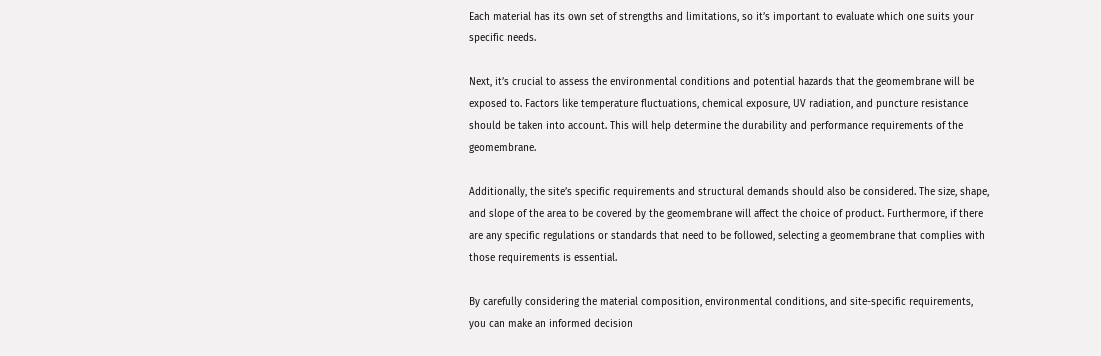Each material has its own set of strengths and limitations, so it’s important to evaluate which one suits your specific needs.

Next, it’s crucial to assess the environmental conditions and potential hazards that the geomembrane will be exposed to. Factors like temperature fluctuations, chemical exposure, UV radiation, and puncture resistance should be taken into account. This will help determine the durability and performance requirements of the geomembrane.

Additionally, the site’s specific requirements and structural demands should also be considered. The size, shape, and slope of the area to be covered by the geomembrane will affect the choice of product. Furthermore, if there are any specific regulations or standards that need to be followed, selecting a geomembrane that complies with those requirements is essential.

By carefully considering the material composition, environmental conditions, and site-specific requirements, you can make an informed decision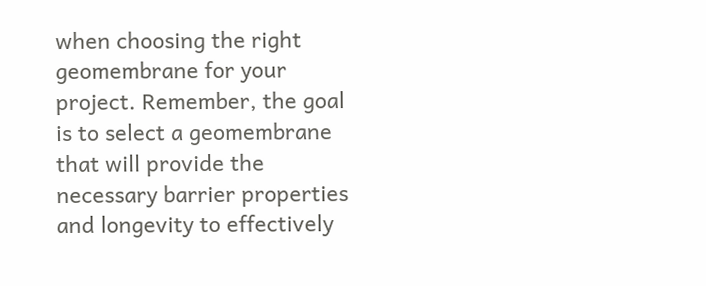when choosing the right geomembrane for your project. Remember, the goal is to select a geomembrane that will provide the necessary barrier properties and longevity to effectively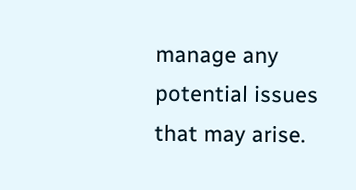manage any potential issues that may arise.